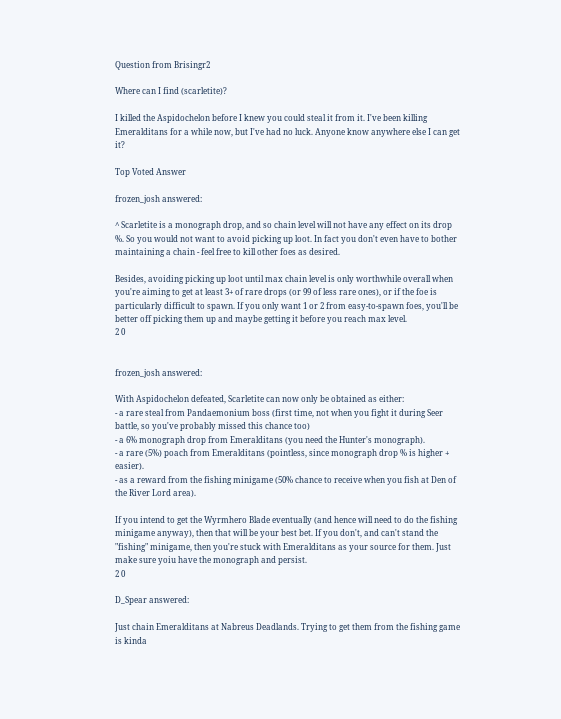Question from Brisingr2

Where can I find (scarletite)?

I killed the Aspidochelon before I knew you could steal it from it. I've been killing Emeralditans for a while now, but I've had no luck. Anyone know anywhere else I can get it?

Top Voted Answer

frozen_josh answered:

^ Scarletite is a monograph drop, and so chain level will not have any effect on its drop %. So you would not want to avoid picking up loot. In fact you don't even have to bother maintaining a chain - feel free to kill other foes as desired.

Besides, avoiding picking up loot until max chain level is only worthwhile overall when you're aiming to get at least 3+ of rare drops (or 99 of less rare ones), or if the foe is particularly difficult to spawn. If you only want 1 or 2 from easy-to-spawn foes, you'll be better off picking them up and maybe getting it before you reach max level.
2 0


frozen_josh answered:

With Aspidochelon defeated, Scarletite can now only be obtained as either:
- a rare steal from Pandaemonium boss (first time, not when you fight it during Seer battle, so you've probably missed this chance too)
- a 6% monograph drop from Emeralditans (you need the Hunter's monograph).
- a rare (5%) poach from Emeralditans (pointless, since monograph drop % is higher + easier).
- as a reward from the fishing minigame (50% chance to receive when you fish at Den of the River Lord area).

If you intend to get the Wyrmhero Blade eventually (and hence will need to do the fishing minigame anyway), then that will be your best bet. If you don't, and can't stand the "fishing" minigame, then you're stuck with Emeralditans as your source for them. Just make sure yoiu have the monograph and persist.
2 0

D_Spear answered:

Just chain Emeralditans at Nabreus Deadlands. Trying to get them from the fishing game is kinda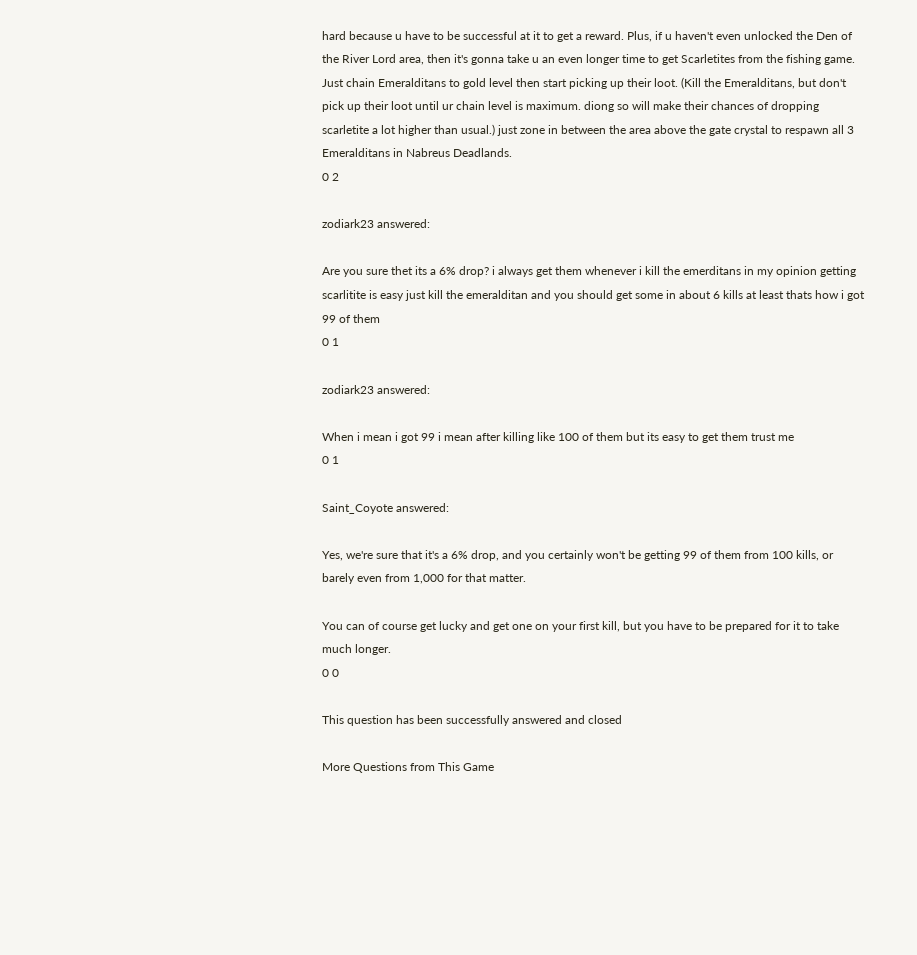hard because u have to be successful at it to get a reward. Plus, if u haven't even unlocked the Den of the River Lord area, then it's gonna take u an even longer time to get Scarletites from the fishing game. Just chain Emeralditans to gold level then start picking up their loot. (Kill the Emeralditans, but don't pick up their loot until ur chain level is maximum. diong so will make their chances of dropping scarletite a lot higher than usual.) just zone in between the area above the gate crystal to respawn all 3 Emeralditans in Nabreus Deadlands.
0 2

zodiark23 answered:

Are you sure thet its a 6% drop? i always get them whenever i kill the emerditans in my opinion getting scarlitite is easy just kill the emeralditan and you should get some in about 6 kills at least thats how i got 99 of them
0 1

zodiark23 answered:

When i mean i got 99 i mean after killing like 100 of them but its easy to get them trust me
0 1

Saint_Coyote answered:

Yes, we're sure that it's a 6% drop, and you certainly won't be getting 99 of them from 100 kills, or barely even from 1,000 for that matter.

You can of course get lucky and get one on your first kill, but you have to be prepared for it to take much longer.
0 0

This question has been successfully answered and closed

More Questions from This Game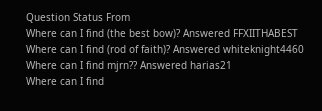Question Status From
Where can I find (the best bow)? Answered FFXIITHABEST
Where can I find (rod of faith)? Answered whiteknight4460
Where can I find mjrn?? Answered harias21
Where can I find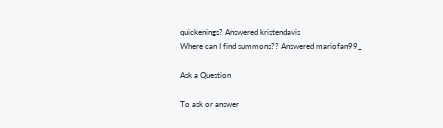quickenings? Answered kristendavis
Where can I find summons?? Answered mariofan99_

Ask a Question

To ask or answer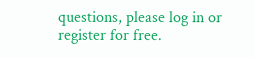questions, please log in or register for free.